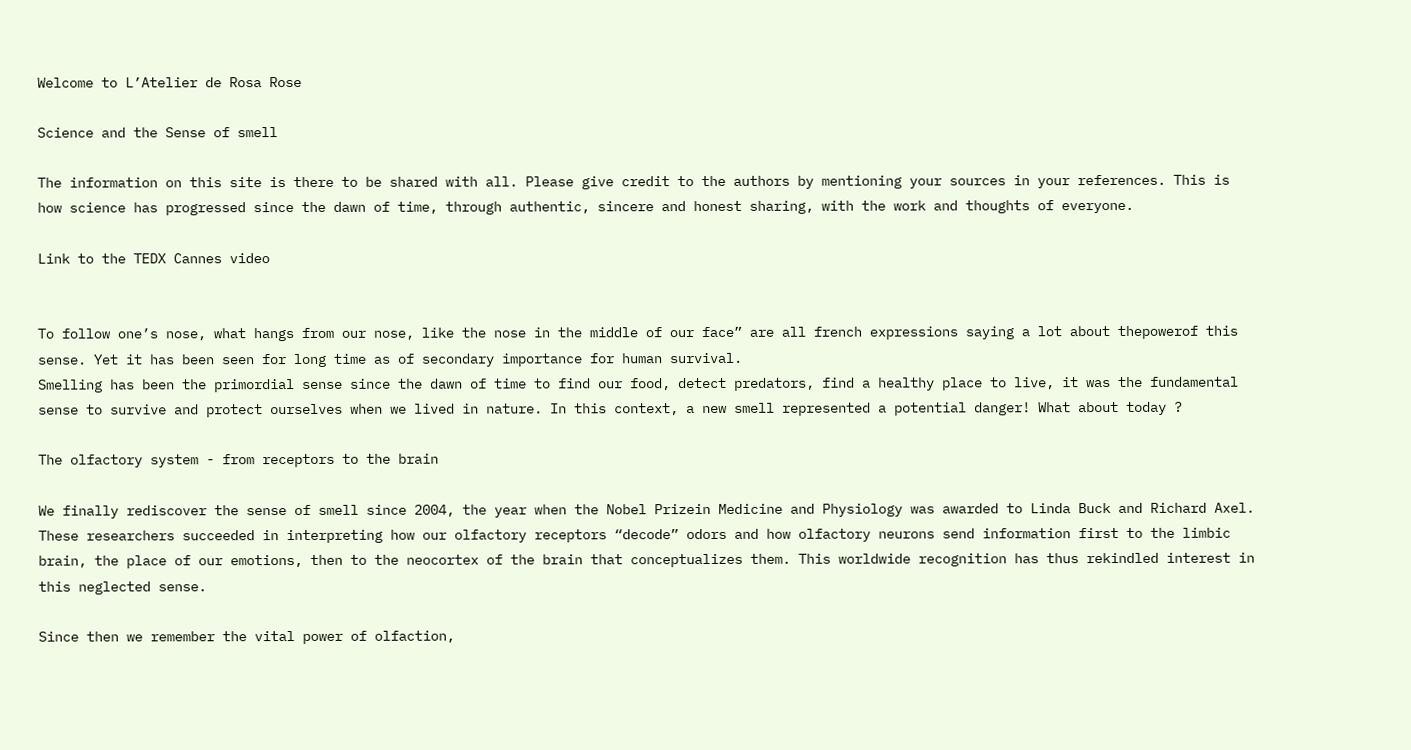Welcome to L’Atelier de Rosa Rose

Science and the Sense of smell

The information on this site is there to be shared with all. Please give credit to the authors by mentioning your sources in your references. This is how science has progressed since the dawn of time, through authentic, sincere and honest sharing, with the work and thoughts of everyone.

Link to the TEDX Cannes video


To follow one’s nose, what hangs from our nose, like the nose in the middle of our face” are all french expressions saying a lot about thepowerof this sense. Yet it has been seen for long time as of secondary importance for human survival.
Smelling has been the primordial sense since the dawn of time to find our food, detect predators, find a healthy place to live, it was the fundamental sense to survive and protect ourselves when we lived in nature. In this context, a new smell represented a potential danger! What about today ?

The olfactory system - from receptors to the brain

We finally rediscover the sense of smell since 2004, the year when the Nobel Prizein Medicine and Physiology was awarded to Linda Buck and Richard Axel. These researchers succeeded in interpreting how our olfactory receptors “decode” odors and how olfactory neurons send information first to the limbic brain, the place of our emotions, then to the neocortex of the brain that conceptualizes them. This worldwide recognition has thus rekindled interest in this neglected sense.

Since then we remember the vital power of olfaction,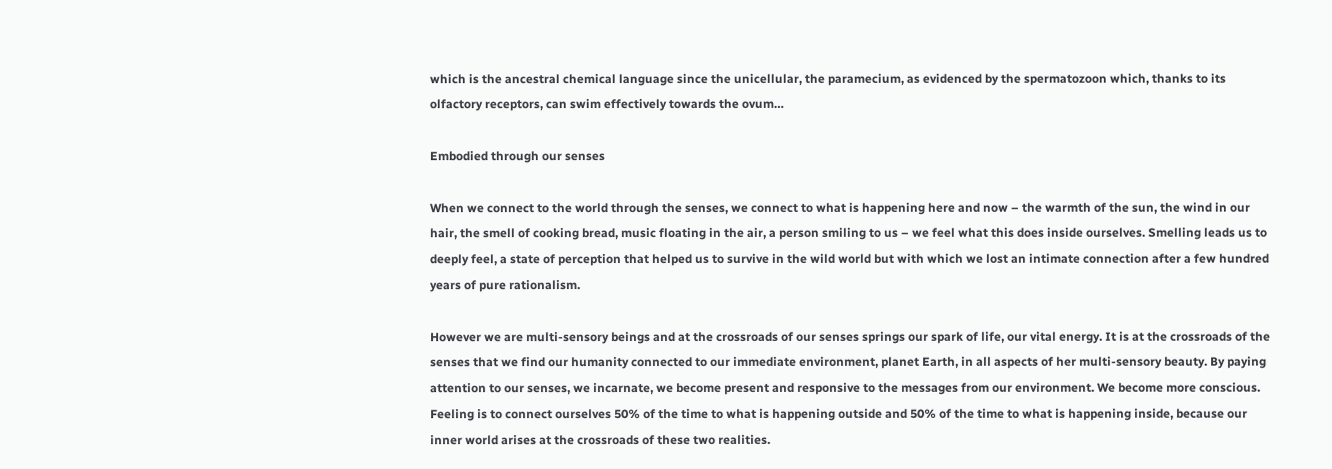which is the ancestral chemical language since the unicellular, the paramecium, as evidenced by the spermatozoon which, thanks to its olfactory receptors, can swim effectively towards the ovum…

Embodied through our senses

When we connect to the world through the senses, we connect to what is happening here and now – the warmth of the sun, the wind in our hair, the smell of cooking bread, music floating in the air, a person smiling to us – we feel what this does inside ourselves. Smelling leads us to deeply feel, a state of perception that helped us to survive in the wild world but with which we lost an intimate connection after a few hundred years of pure rationalism.

However we are multi-sensory beings and at the crossroads of our senses springs our spark of life, our vital energy. It is at the crossroads of the senses that we find our humanity connected to our immediate environment, planet Earth, in all aspects of her multi-sensory beauty. By paying attention to our senses, we incarnate, we become present and responsive to the messages from our environment. We become more conscious. Feeling is to connect ourselves 50% of the time to what is happening outside and 50% of the time to what is happening inside, because our inner world arises at the crossroads of these two realities.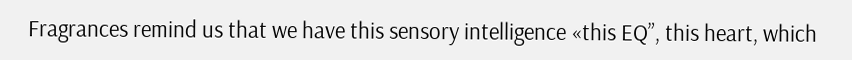Fragrances remind us that we have this sensory intelligence «this EQ”, this heart, which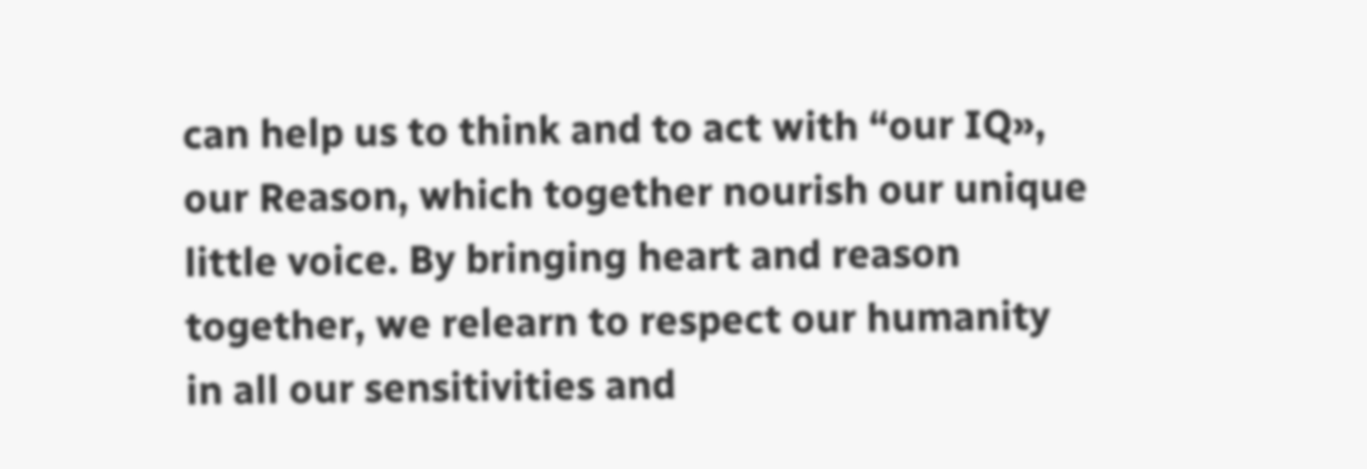can help us to think and to act with “our IQ», our Reason, which together nourish our unique little voice. By bringing heart and reason together, we relearn to respect our humanity in all our sensitivities and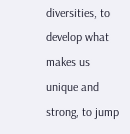diversities, to develop what makes us unique and strong, to jump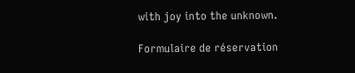with joy into the unknown.

Formulaire de réservation